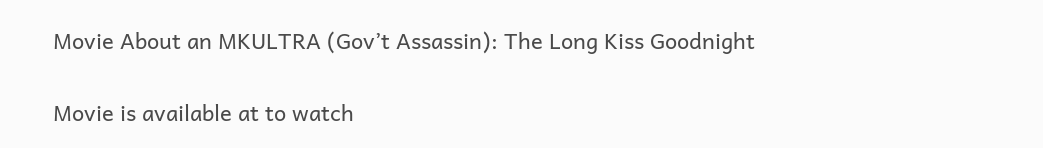Movie About an MKULTRA (Gov’t Assassin): The Long Kiss Goodnight

Movie is available at to watch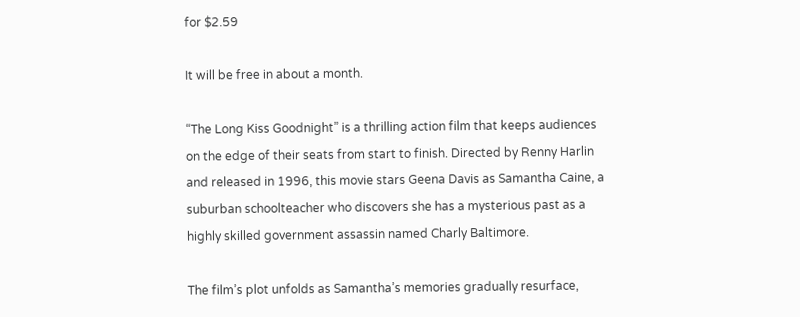for $2.59

It will be free in about a month.

“The Long Kiss Goodnight” is a thrilling action film that keeps audiences on the edge of their seats from start to finish. Directed by Renny Harlin and released in 1996, this movie stars Geena Davis as Samantha Caine, a suburban schoolteacher who discovers she has a mysterious past as a highly skilled government assassin named Charly Baltimore.

The film’s plot unfolds as Samantha’s memories gradually resurface,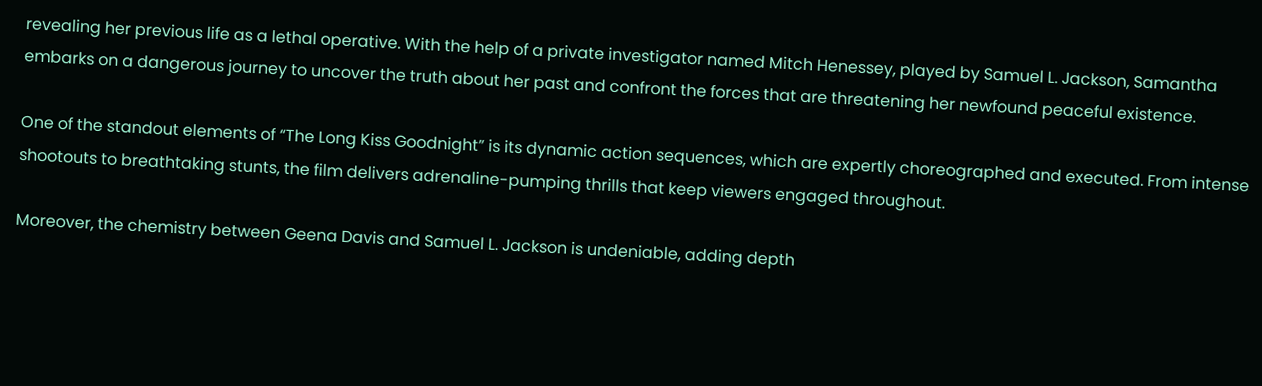revealing her previous life as a lethal operative. With the help of a private investigator named Mitch Henessey, played by Samuel L. Jackson, Samantha embarks on a dangerous journey to uncover the truth about her past and confront the forces that are threatening her newfound peaceful existence.

One of the standout elements of “The Long Kiss Goodnight” is its dynamic action sequences, which are expertly choreographed and executed. From intense shootouts to breathtaking stunts, the film delivers adrenaline-pumping thrills that keep viewers engaged throughout.

Moreover, the chemistry between Geena Davis and Samuel L. Jackson is undeniable, adding depth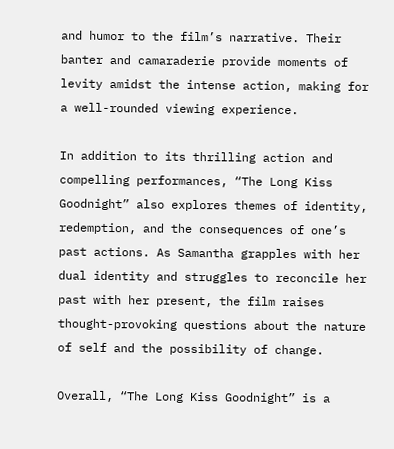and humor to the film’s narrative. Their banter and camaraderie provide moments of levity amidst the intense action, making for a well-rounded viewing experience.

In addition to its thrilling action and compelling performances, “The Long Kiss Goodnight” also explores themes of identity, redemption, and the consequences of one’s past actions. As Samantha grapples with her dual identity and struggles to reconcile her past with her present, the film raises thought-provoking questions about the nature of self and the possibility of change.

Overall, “The Long Kiss Goodnight” is a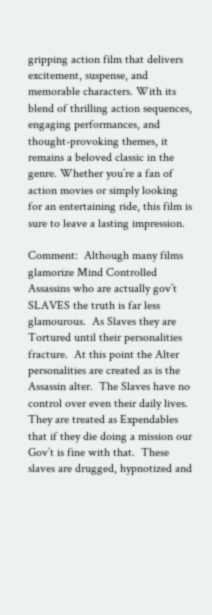gripping action film that delivers excitement, suspense, and memorable characters. With its blend of thrilling action sequences, engaging performances, and thought-provoking themes, it remains a beloved classic in the genre. Whether you’re a fan of action movies or simply looking for an entertaining ride, this film is sure to leave a lasting impression.

Comment:  Although many films glamorize Mind Controlled Assassins who are actually gov’t SLAVES the truth is far less glamourous.  As Slaves they are Tortured until their personalities fracture.  At this point the Alter personalities are created as is the Assassin alter.  The Slaves have no control over even their daily lives.  They are treated as Expendables that if they die doing a mission our Gov’t is fine with that.  These slaves are drugged, hypnotized and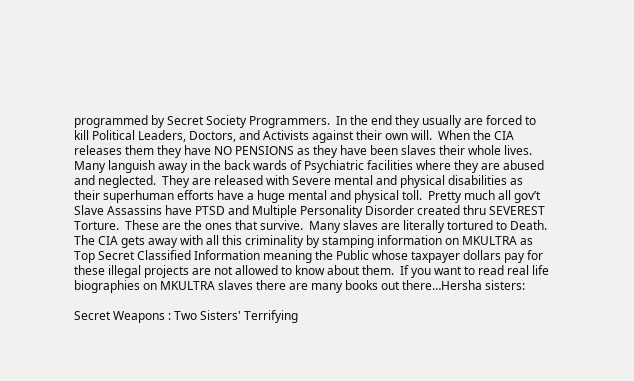programmed by Secret Society Programmers.  In the end they usually are forced to kill Political Leaders, Doctors, and Activists against their own will.  When the CIA releases them they have NO PENSIONS as they have been slaves their whole lives.  Many languish away in the back wards of Psychiatric facilities where they are abused and neglected.  They are released with Severe mental and physical disabilities as their superhuman efforts have a huge mental and physical toll.  Pretty much all gov’t Slave Assassins have PTSD and Multiple Personality Disorder created thru SEVEREST Torture.  These are the ones that survive.  Many slaves are literally tortured to Death.  The CIA gets away with all this criminality by stamping information on MKULTRA as Top Secret Classified Information meaning the Public whose taxpayer dollars pay for these illegal projects are not allowed to know about them.  If you want to read real life biographies on MKULTRA slaves there are many books out there…Hersha sisters:

Secret Weapons : Two Sisters' Terrifying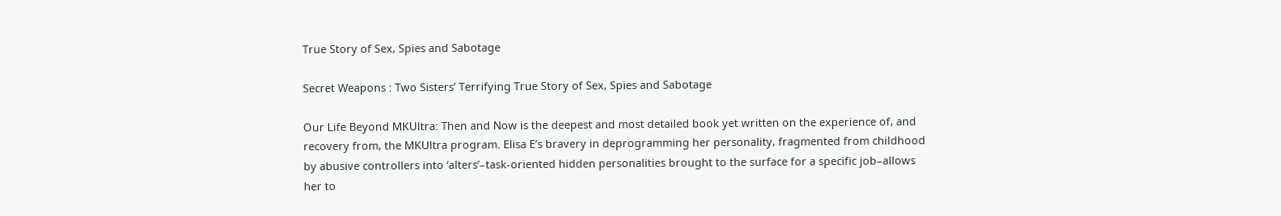True Story of Sex, Spies and Sabotage

Secret Weapons : Two Sisters’ Terrifying True Story of Sex, Spies and Sabotage

Our Life Beyond MKUltra: Then and Now is the deepest and most detailed book yet written on the experience of, and recovery from, the MKUltra program. Elisa E’s bravery in deprogramming her personality, fragmented from childhood by abusive controllers into ‘alters’–task-oriented hidden personalities brought to the surface for a specific job–allows her to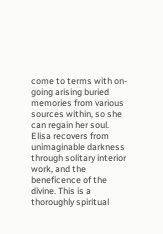come to terms with on-going arising buried memories from various sources within, so she can regain her soul. Elisa recovers from unimaginable darkness through solitary interior work, and the beneficence of the divine. This is a thoroughly spiritual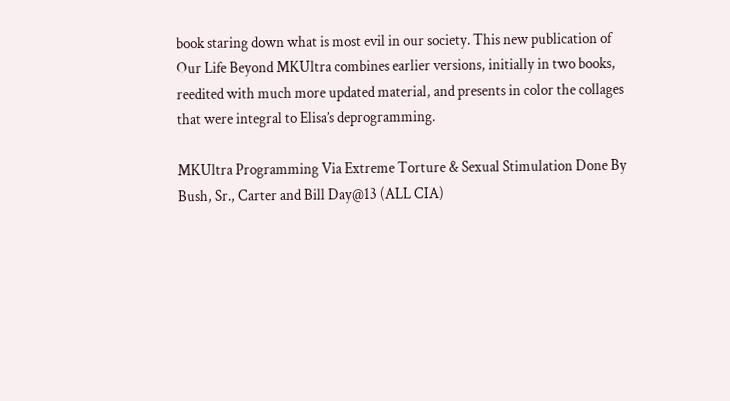book staring down what is most evil in our society. This new publication of Our Life Beyond MKUltra combines earlier versions, initially in two books, reedited with much more updated material, and presents in color the collages that were integral to Elisa’s deprogramming.

MKUltra Programming Via Extreme Torture & Sexual Stimulation Done By Bush, Sr., Carter and Bill Day@13 (ALL CIA)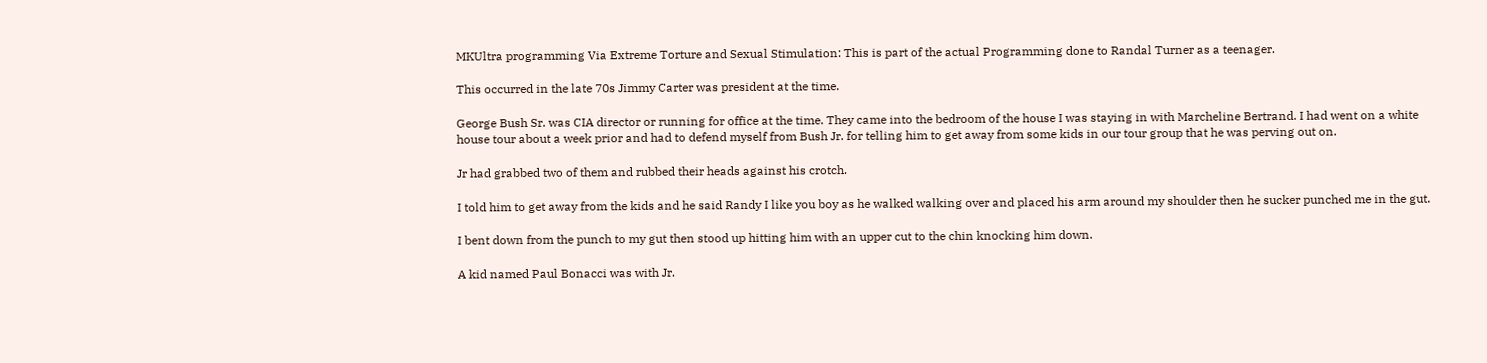MKUltra programming Via Extreme Torture and Sexual Stimulation: This is part of the actual Programming done to Randal Turner as a teenager.

This occurred in the late 70s Jimmy Carter was president at the time.

George Bush Sr. was CIA director or running for office at the time. They came into the bedroom of the house I was staying in with Marcheline Bertrand. I had went on a white house tour about a week prior and had to defend myself from Bush Jr. for telling him to get away from some kids in our tour group that he was perving out on.

Jr had grabbed two of them and rubbed their heads against his crotch.

I told him to get away from the kids and he said Randy I like you boy as he walked walking over and placed his arm around my shoulder then he sucker punched me in the gut.

I bent down from the punch to my gut then stood up hitting him with an upper cut to the chin knocking him down.

A kid named Paul Bonacci was with Jr.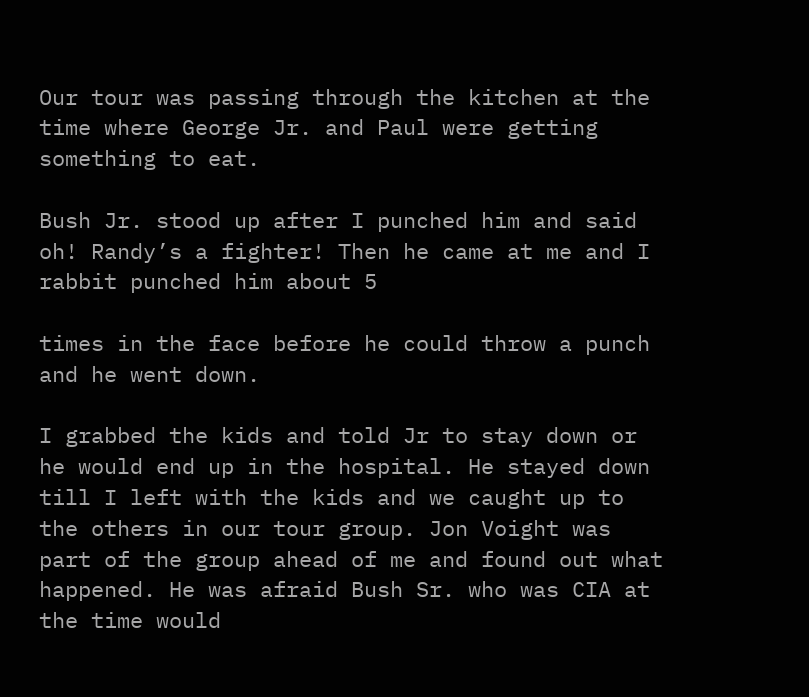Our tour was passing through the kitchen at the time where George Jr. and Paul were getting something to eat.

Bush Jr. stood up after I punched him and said oh! Randy’s a fighter! Then he came at me and I rabbit punched him about 5

times in the face before he could throw a punch and he went down.

I grabbed the kids and told Jr to stay down or he would end up in the hospital. He stayed down till I left with the kids and we caught up to the others in our tour group. Jon Voight was part of the group ahead of me and found out what happened. He was afraid Bush Sr. who was CIA at the time would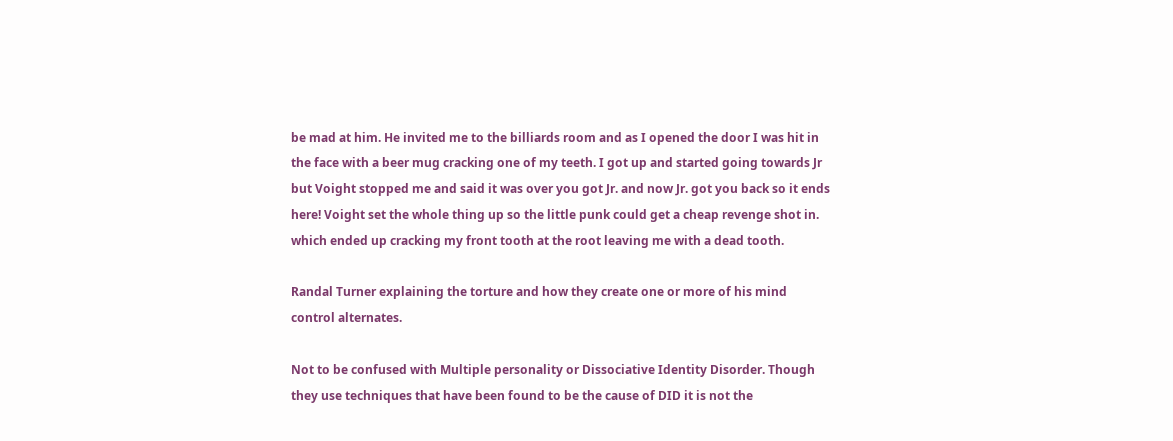be mad at him. He invited me to the billiards room and as I opened the door I was hit in the face with a beer mug cracking one of my teeth. I got up and started going towards Jr but Voight stopped me and said it was over you got Jr. and now Jr. got you back so it ends here! Voight set the whole thing up so the little punk could get a cheap revenge shot in. which ended up cracking my front tooth at the root leaving me with a dead tooth.

Randal Turner explaining the torture and how they create one or more of his mind control alternates.

Not to be confused with Multiple personality or Dissociative Identity Disorder. Though they use techniques that have been found to be the cause of DID it is not the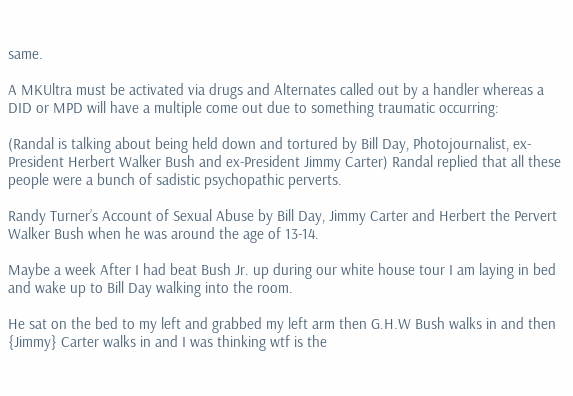same.

A MKUltra must be activated via drugs and Alternates called out by a handler whereas a DID or MPD will have a multiple come out due to something traumatic occurring:

(Randal is talking about being held down and tortured by Bill Day, Photojournalist, ex-President Herbert Walker Bush and ex-President Jimmy Carter) Randal replied that all these people were a bunch of sadistic psychopathic perverts.

Randy Turner’s Account of Sexual Abuse by Bill Day, Jimmy Carter and Herbert the Pervert Walker Bush when he was around the age of 13-14.

Maybe a week After I had beat Bush Jr. up during our white house tour I am laying in bed and wake up to Bill Day walking into the room.

He sat on the bed to my left and grabbed my left arm then G.H.W Bush walks in and then {Jimmy} Carter walks in and I was thinking wtf is the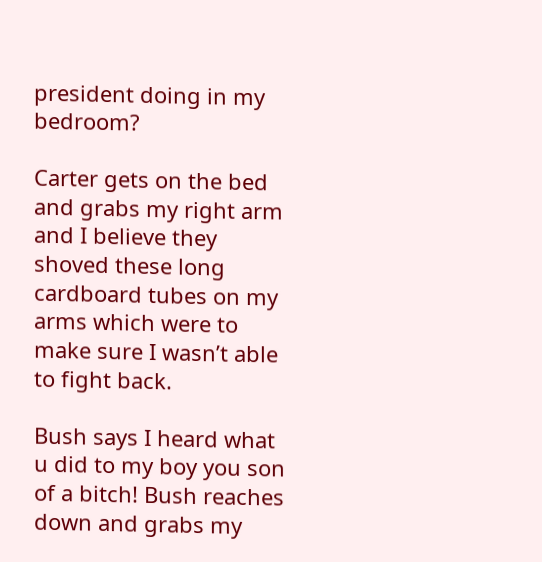president doing in my bedroom?

Carter gets on the bed and grabs my right arm and I believe they shoved these long cardboard tubes on my arms which were to make sure I wasn’t able to fight back.

Bush says I heard what u did to my boy you son of a bitch! Bush reaches down and grabs my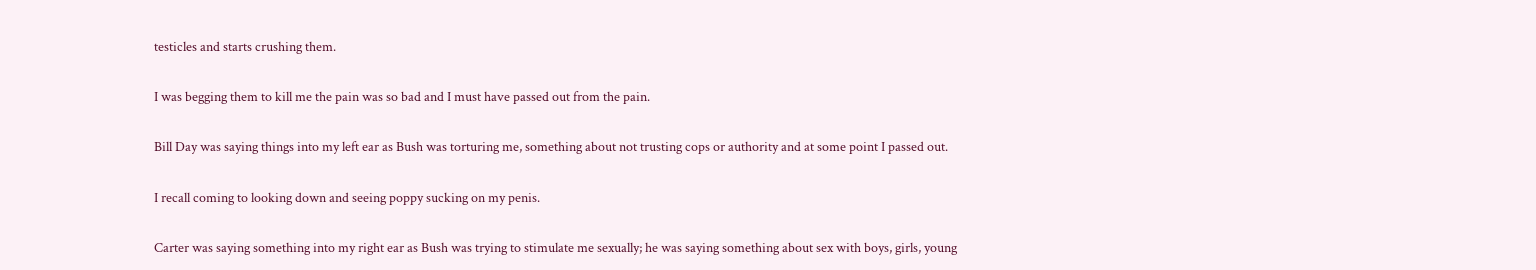testicles and starts crushing them.

I was begging them to kill me the pain was so bad and I must have passed out from the pain.

Bill Day was saying things into my left ear as Bush was torturing me, something about not trusting cops or authority and at some point I passed out.

I recall coming to looking down and seeing poppy sucking on my penis.

Carter was saying something into my right ear as Bush was trying to stimulate me sexually; he was saying something about sex with boys, girls, young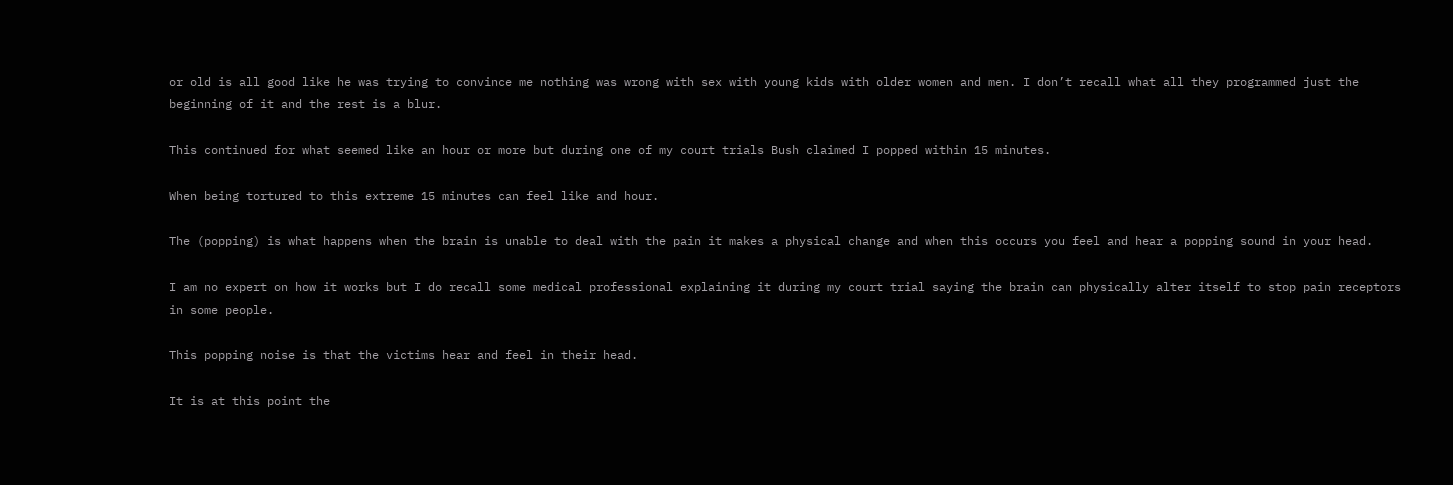or old is all good like he was trying to convince me nothing was wrong with sex with young kids with older women and men. I don’t recall what all they programmed just the beginning of it and the rest is a blur.

This continued for what seemed like an hour or more but during one of my court trials Bush claimed I popped within 15 minutes.

When being tortured to this extreme 15 minutes can feel like and hour.

The (popping) is what happens when the brain is unable to deal with the pain it makes a physical change and when this occurs you feel and hear a popping sound in your head.

I am no expert on how it works but I do recall some medical professional explaining it during my court trial saying the brain can physically alter itself to stop pain receptors in some people.

This popping noise is that the victims hear and feel in their head.

It is at this point the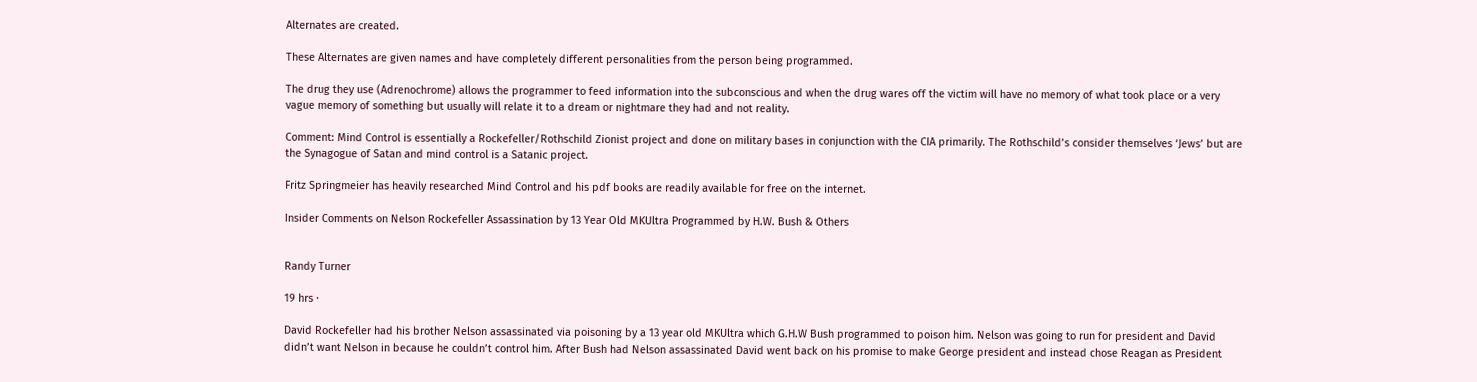Alternates are created.

These Alternates are given names and have completely different personalities from the person being programmed.

The drug they use (Adrenochrome) allows the programmer to feed information into the subconscious and when the drug wares off the victim will have no memory of what took place or a very vague memory of something but usually will relate it to a dream or nightmare they had and not reality.

Comment: Mind Control is essentially a Rockefeller/Rothschild Zionist project and done on military bases in conjunction with the CIA primarily. The Rothschild’s consider themselves ‘Jews’ but are the Synagogue of Satan and mind control is a Satanic project.

Fritz Springmeier has heavily researched Mind Control and his pdf books are readily available for free on the internet.

Insider Comments on Nelson Rockefeller Assassination by 13 Year Old MKUltra Programmed by H.W. Bush & Others


Randy Turner

19 hrs ·

David Rockefeller had his brother Nelson assassinated via poisoning by a 13 year old MKUltra which G.H.W Bush programmed to poison him. Nelson was going to run for president and David didn’t want Nelson in because he couldn’t control him. After Bush had Nelson assassinated David went back on his promise to make George president and instead chose Reagan as President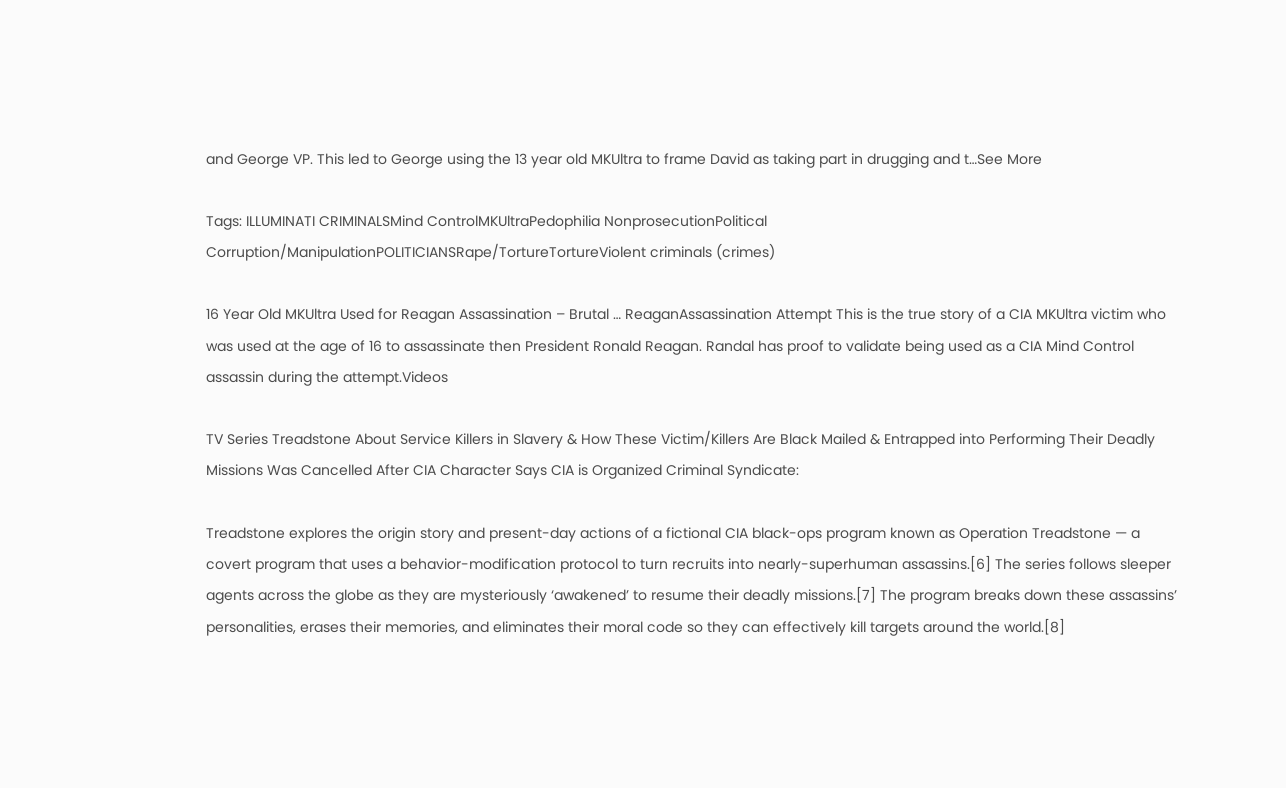and George VP. This led to George using the 13 year old MKUltra to frame David as taking part in drugging and t…See More

Tags: ILLUMINATI CRIMINALSMind ControlMKUltraPedophilia NonprosecutionPolitical Corruption/ManipulationPOLITICIANSRape/TortureTortureViolent criminals (crimes)

16 Year Old MKUltra Used for Reagan Assassination – Brutal … ReaganAssassination Attempt This is the true story of a CIA MKUltra victim who was used at the age of 16 to assassinate then President Ronald Reagan. Randal has proof to validate being used as a CIA Mind Control assassin during the attempt.Videos

TV Series Treadstone About Service Killers in Slavery & How These Victim/Killers Are Black Mailed & Entrapped into Performing Their Deadly Missions Was Cancelled After CIA Character Says CIA is Organized Criminal Syndicate:

Treadstone explores the origin story and present-day actions of a fictional CIA black-ops program known as Operation Treadstone — a covert program that uses a behavior-modification protocol to turn recruits into nearly-superhuman assassins.[6] The series follows sleeper agents across the globe as they are mysteriously ‘awakened’ to resume their deadly missions.[7] The program breaks down these assassins’ personalities, erases their memories, and eliminates their moral code so they can effectively kill targets around the world.[8]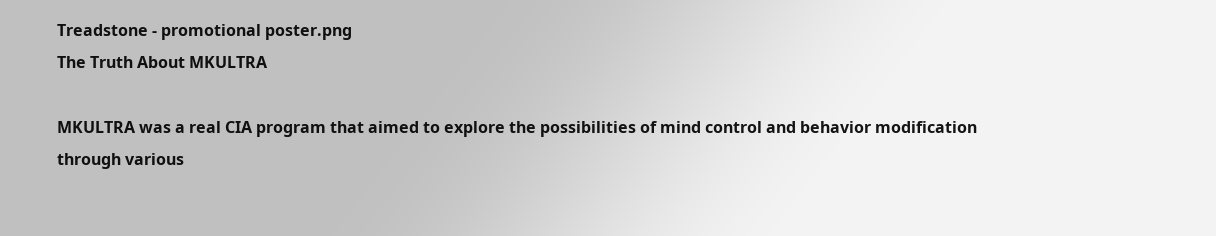Treadstone - promotional poster.png
The Truth About MKULTRA

MKULTRA was a real CIA program that aimed to explore the possibilities of mind control and behavior modification through various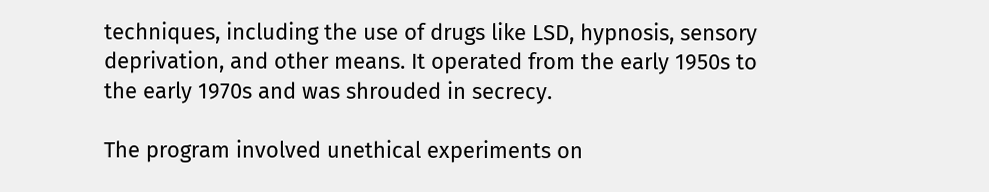techniques, including the use of drugs like LSD, hypnosis, sensory deprivation, and other means. It operated from the early 1950s to the early 1970s and was shrouded in secrecy.

The program involved unethical experiments on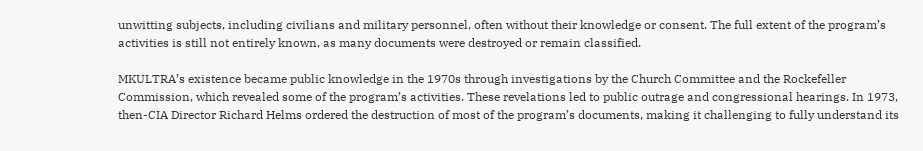unwitting subjects, including civilians and military personnel, often without their knowledge or consent. The full extent of the program’s activities is still not entirely known, as many documents were destroyed or remain classified.

MKULTRA’s existence became public knowledge in the 1970s through investigations by the Church Committee and the Rockefeller Commission, which revealed some of the program’s activities. These revelations led to public outrage and congressional hearings. In 1973, then-CIA Director Richard Helms ordered the destruction of most of the program’s documents, making it challenging to fully understand its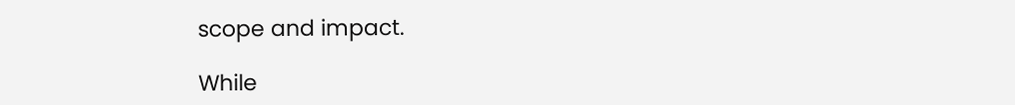scope and impact.

While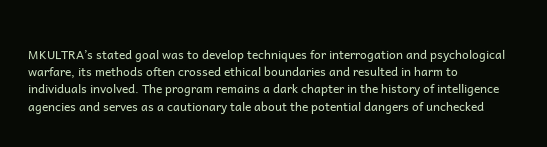MKULTRA’s stated goal was to develop techniques for interrogation and psychological warfare, its methods often crossed ethical boundaries and resulted in harm to individuals involved. The program remains a dark chapter in the history of intelligence agencies and serves as a cautionary tale about the potential dangers of unchecked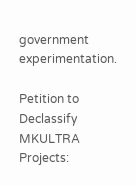government experimentation.

Petition to Declassify MKULTRA Projects: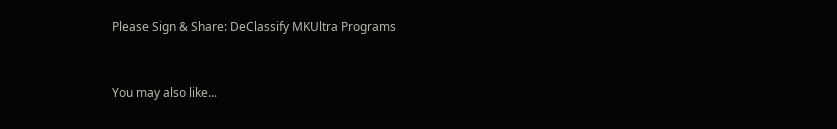Please Sign & Share: DeClassify MKUltra Programs


You may also like...